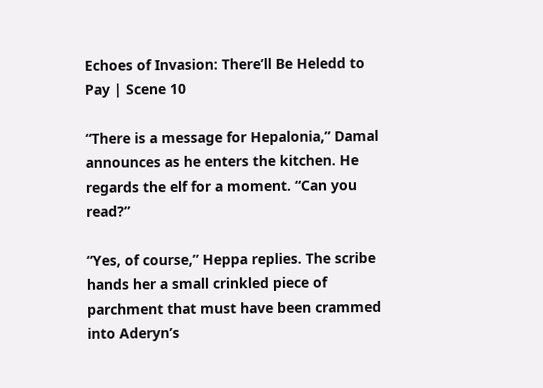Echoes of Invasion: There’ll Be Heledd to Pay | Scene 10

“There is a message for Hepalonia,” Damal announces as he enters the kitchen. He regards the elf for a moment. “Can you read?”

“Yes, of course,” Heppa replies. The scribe hands her a small crinkled piece of parchment that must have been crammed into Aderyn’s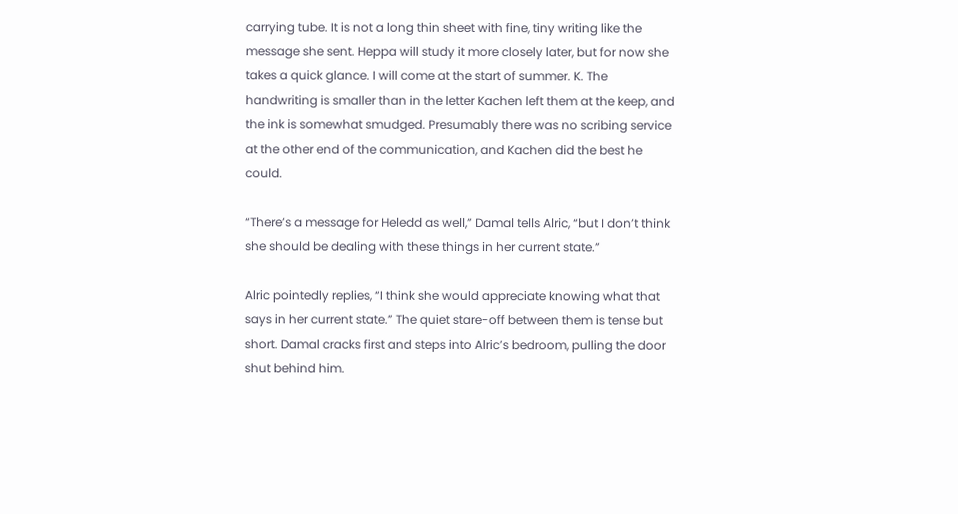carrying tube. It is not a long thin sheet with fine, tiny writing like the message she sent. Heppa will study it more closely later, but for now she takes a quick glance. I will come at the start of summer. K. The handwriting is smaller than in the letter Kachen left them at the keep, and the ink is somewhat smudged. Presumably there was no scribing service at the other end of the communication, and Kachen did the best he could.

“There’s a message for Heledd as well,” Damal tells Alric, “but I don’t think she should be dealing with these things in her current state.”

Alric pointedly replies, “I think she would appreciate knowing what that says in her current state.” The quiet stare-off between them is tense but short. Damal cracks first and steps into Alric’s bedroom, pulling the door shut behind him.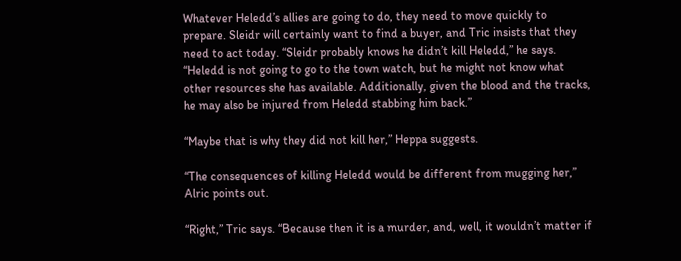Whatever Heledd’s allies are going to do, they need to move quickly to prepare. Sleidr will certainly want to find a buyer, and Tric insists that they need to act today. “Sleidr probably knows he didn’t kill Heledd,” he says. “Heledd is not going to go to the town watch, but he might not know what other resources she has available. Additionally, given the blood and the tracks, he may also be injured from Heledd stabbing him back.”

“Maybe that is why they did not kill her,” Heppa suggests.

“The consequences of killing Heledd would be different from mugging her,” Alric points out.

“Right,” Tric says. “Because then it is a murder, and, well, it wouldn’t matter if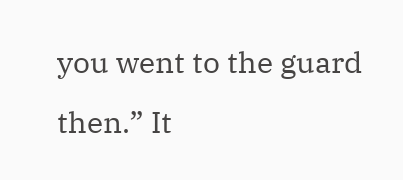you went to the guard then.” It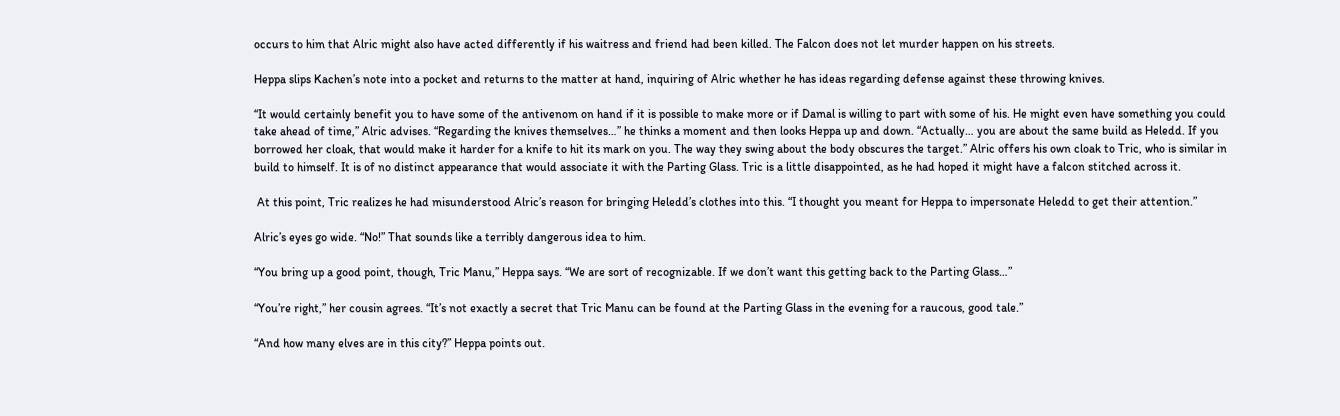occurs to him that Alric might also have acted differently if his waitress and friend had been killed. The Falcon does not let murder happen on his streets.

Heppa slips Kachen’s note into a pocket and returns to the matter at hand, inquiring of Alric whether he has ideas regarding defense against these throwing knives.

“It would certainly benefit you to have some of the antivenom on hand if it is possible to make more or if Damal is willing to part with some of his. He might even have something you could take ahead of time,” Alric advises. “Regarding the knives themselves…” he thinks a moment and then looks Heppa up and down. “Actually… you are about the same build as Heledd. If you borrowed her cloak, that would make it harder for a knife to hit its mark on you. The way they swing about the body obscures the target.” Alric offers his own cloak to Tric, who is similar in build to himself. It is of no distinct appearance that would associate it with the Parting Glass. Tric is a little disappointed, as he had hoped it might have a falcon stitched across it.

 At this point, Tric realizes he had misunderstood Alric’s reason for bringing Heledd’s clothes into this. “I thought you meant for Heppa to impersonate Heledd to get their attention.”

Alric’s eyes go wide. “No!” That sounds like a terribly dangerous idea to him.

“You bring up a good point, though, Tric Manu,” Heppa says. “We are sort of recognizable. If we don’t want this getting back to the Parting Glass…”

“You’re right,” her cousin agrees. “It’s not exactly a secret that Tric Manu can be found at the Parting Glass in the evening for a raucous, good tale.”

“And how many elves are in this city?” Heppa points out.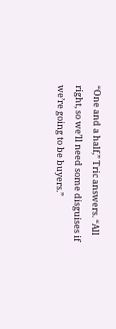“One and a half,” Tric answers. “All right, so we’ll need some disguises if we’re going to be buyers.”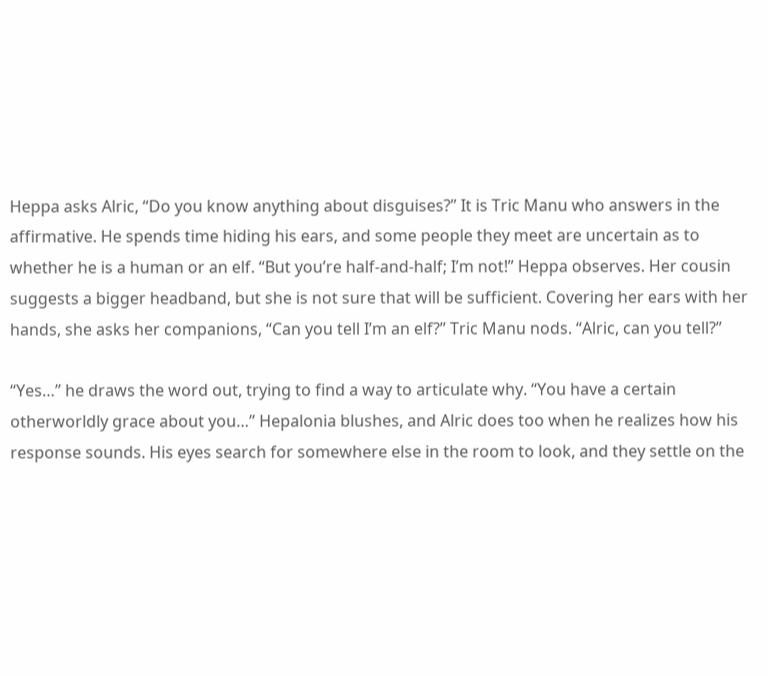Heppa asks Alric, “Do you know anything about disguises?” It is Tric Manu who answers in the affirmative. He spends time hiding his ears, and some people they meet are uncertain as to whether he is a human or an elf. “But you’re half-and-half; I’m not!” Heppa observes. Her cousin suggests a bigger headband, but she is not sure that will be sufficient. Covering her ears with her hands, she asks her companions, “Can you tell I’m an elf?” Tric Manu nods. “Alric, can you tell?”

“Yes…” he draws the word out, trying to find a way to articulate why. “You have a certain otherworldly grace about you…” Hepalonia blushes, and Alric does too when he realizes how his response sounds. His eyes search for somewhere else in the room to look, and they settle on the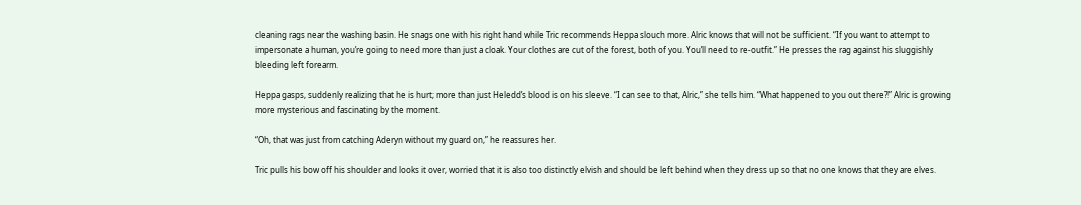cleaning rags near the washing basin. He snags one with his right hand while Tric recommends Heppa slouch more. Alric knows that will not be sufficient. “If you want to attempt to impersonate a human, you’re going to need more than just a cloak. Your clothes are cut of the forest, both of you. You’ll need to re-outfit.” He presses the rag against his sluggishly bleeding left forearm.

Heppa gasps, suddenly realizing that he is hurt; more than just Heledd’s blood is on his sleeve. “I can see to that, Alric,” she tells him. “What happened to you out there?!” Alric is growing more mysterious and fascinating by the moment.

“Oh, that was just from catching Aderyn without my guard on,” he reassures her.

Tric pulls his bow off his shoulder and looks it over, worried that it is also too distinctly elvish and should be left behind when they dress up so that no one knows that they are elves.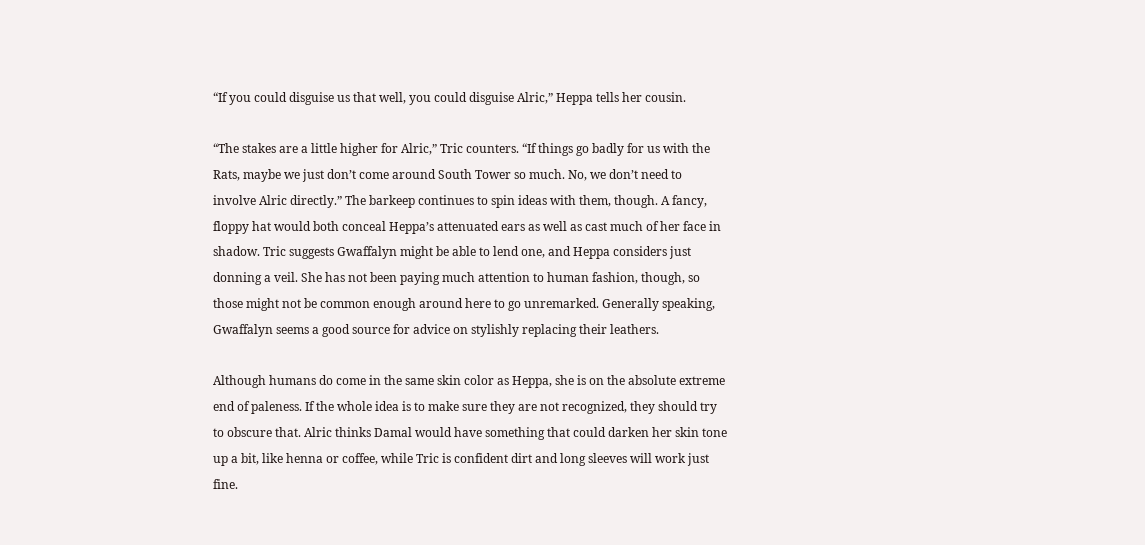“If you could disguise us that well, you could disguise Alric,” Heppa tells her cousin.

“The stakes are a little higher for Alric,” Tric counters. “If things go badly for us with the Rats, maybe we just don’t come around South Tower so much. No, we don’t need to involve Alric directly.” The barkeep continues to spin ideas with them, though. A fancy, floppy hat would both conceal Heppa’s attenuated ears as well as cast much of her face in shadow. Tric suggests Gwaffalyn might be able to lend one, and Heppa considers just donning a veil. She has not been paying much attention to human fashion, though, so those might not be common enough around here to go unremarked. Generally speaking, Gwaffalyn seems a good source for advice on stylishly replacing their leathers.

Although humans do come in the same skin color as Heppa, she is on the absolute extreme end of paleness. If the whole idea is to make sure they are not recognized, they should try to obscure that. Alric thinks Damal would have something that could darken her skin tone up a bit, like henna or coffee, while Tric is confident dirt and long sleeves will work just fine.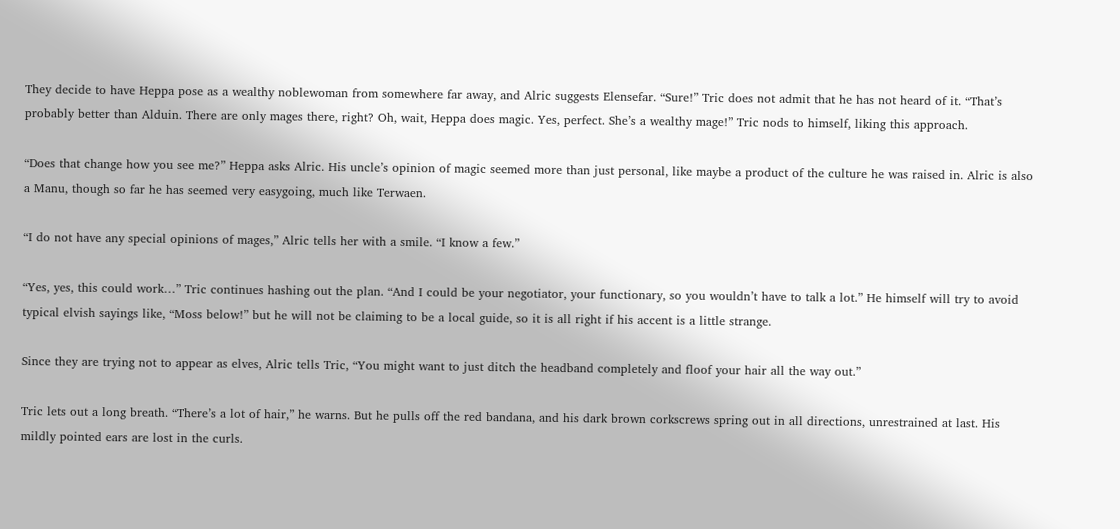They decide to have Heppa pose as a wealthy noblewoman from somewhere far away, and Alric suggests Elensefar. “Sure!” Tric does not admit that he has not heard of it. “That’s probably better than Alduin. There are only mages there, right? Oh, wait, Heppa does magic. Yes, perfect. She’s a wealthy mage!” Tric nods to himself, liking this approach.

“Does that change how you see me?” Heppa asks Alric. His uncle’s opinion of magic seemed more than just personal, like maybe a product of the culture he was raised in. Alric is also a Manu, though so far he has seemed very easygoing, much like Terwaen.

“I do not have any special opinions of mages,” Alric tells her with a smile. “I know a few.”

“Yes, yes, this could work…” Tric continues hashing out the plan. “And I could be your negotiator, your functionary, so you wouldn’t have to talk a lot.” He himself will try to avoid typical elvish sayings like, “Moss below!” but he will not be claiming to be a local guide, so it is all right if his accent is a little strange.

Since they are trying not to appear as elves, Alric tells Tric, “You might want to just ditch the headband completely and floof your hair all the way out.”

Tric lets out a long breath. “There’s a lot of hair,” he warns. But he pulls off the red bandana, and his dark brown corkscrews spring out in all directions, unrestrained at last. His mildly pointed ears are lost in the curls.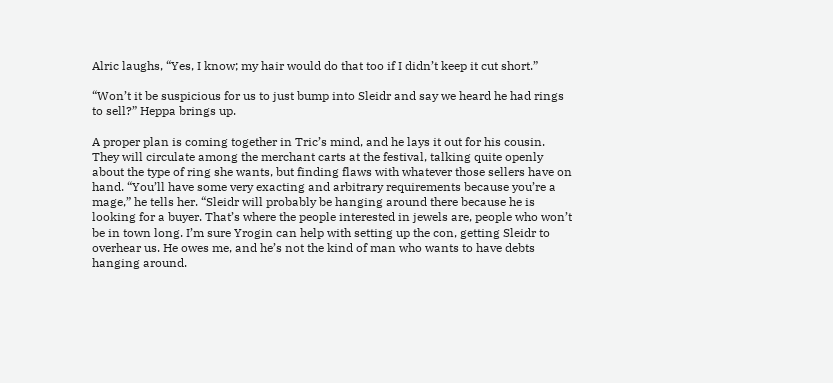Alric laughs, “Yes, I know; my hair would do that too if I didn’t keep it cut short.”

“Won’t it be suspicious for us to just bump into Sleidr and say we heard he had rings to sell?” Heppa brings up.

A proper plan is coming together in Tric’s mind, and he lays it out for his cousin. They will circulate among the merchant carts at the festival, talking quite openly about the type of ring she wants, but finding flaws with whatever those sellers have on hand. “You’ll have some very exacting and arbitrary requirements because you’re a mage,” he tells her. “Sleidr will probably be hanging around there because he is looking for a buyer. That’s where the people interested in jewels are, people who won’t be in town long. I’m sure Yrogin can help with setting up the con, getting Sleidr to overhear us. He owes me, and he’s not the kind of man who wants to have debts hanging around.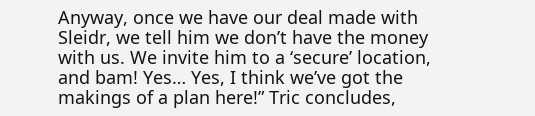Anyway, once we have our deal made with Sleidr, we tell him we don’t have the money with us. We invite him to a ‘secure’ location, and bam! Yes… Yes, I think we’ve got the makings of a plan here!” Tric concludes,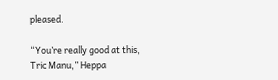pleased.

“You’re really good at this, Tric Manu,” Heppa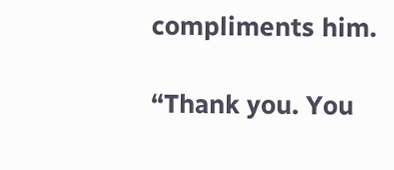compliments him.

“Thank you. You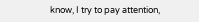know, I try to pay attention,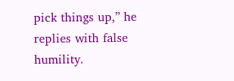pick things up,” he replies with false humility.